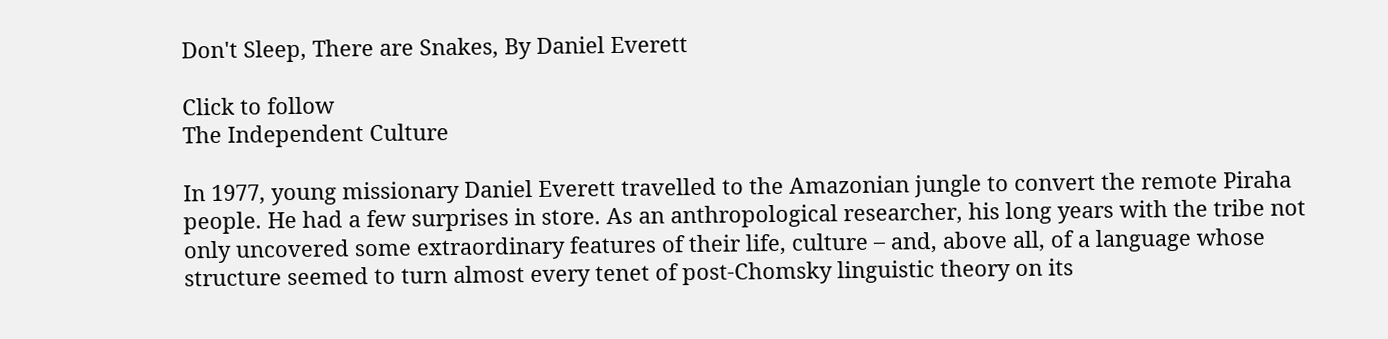Don't Sleep, There are Snakes, By Daniel Everett

Click to follow
The Independent Culture

In 1977, young missionary Daniel Everett travelled to the Amazonian jungle to convert the remote Piraha people. He had a few surprises in store. As an anthropological researcher, his long years with the tribe not only uncovered some extraordinary features of their life, culture – and, above all, of a language whose structure seemed to turn almost every tenet of post-Chomsky linguistic theory on its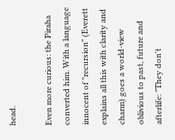head.

Even more curious: the Piraha converted him. With a language innocent of "recursion" (Everett explains all this with clarity and charm) goes a world-view oblivious to past, future and afterlife: "They don't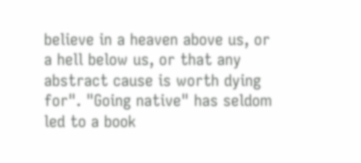believe in a heaven above us, or a hell below us, or that any abstract cause is worth dying for". "Going native" has seldom led to a book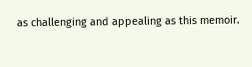as challenging and appealing as this memoir.